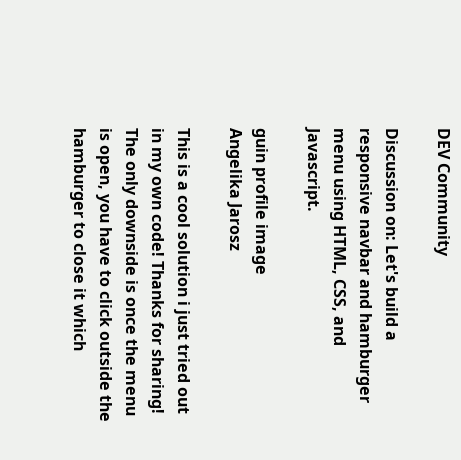DEV Community

Discussion on: Let's build a responsive navbar and hamburger menu using HTML, CSS, and Javascript.

guin profile image
Angelika Jarosz

This is a cool solution i just tried out in my own code! Thanks for sharing! The only downside is once the menu is open, you have to click outside the hamburger to close it which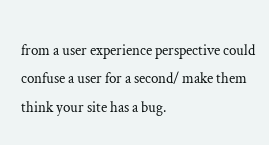from a user experience perspective could confuse a user for a second/ make them think your site has a bug.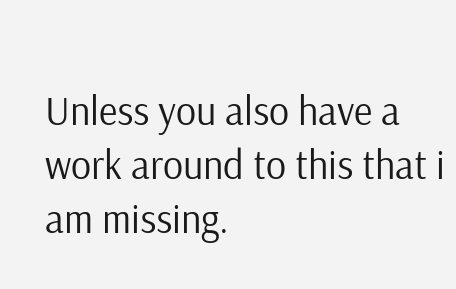Unless you also have a work around to this that i am missing.